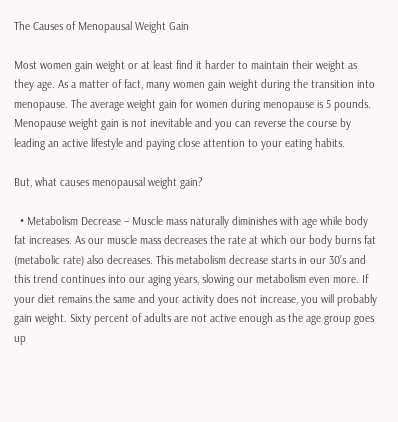The Causes of Menopausal Weight Gain

Most women gain weight or at least find it harder to maintain their weight as they age. As a matter of fact, many women gain weight during the transition into menopause. The average weight gain for women during menopause is 5 pounds. Menopause weight gain is not inevitable and you can reverse the course by leading an active lifestyle and paying close attention to your eating habits.

But, what causes menopausal weight gain?

  • Metabolism Decrease – Muscle mass naturally diminishes with age while body fat increases. As our muscle mass decreases the rate at which our body burns fat (metabolic rate) also decreases. This metabolism decrease starts in our 30’s and this trend continues into our aging years, slowing our metabolism even more. If your diet remains the same and your activity does not increase, you will probably gain weight. Sixty percent of adults are not active enough as the age group goes up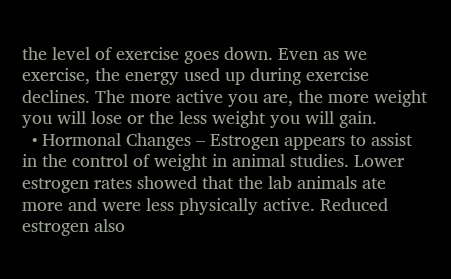the level of exercise goes down. Even as we exercise, the energy used up during exercise declines. The more active you are, the more weight you will lose or the less weight you will gain.
  • Hormonal Changes – Estrogen appears to assist in the control of weight in animal studies. Lower estrogen rates showed that the lab animals ate more and were less physically active. Reduced estrogen also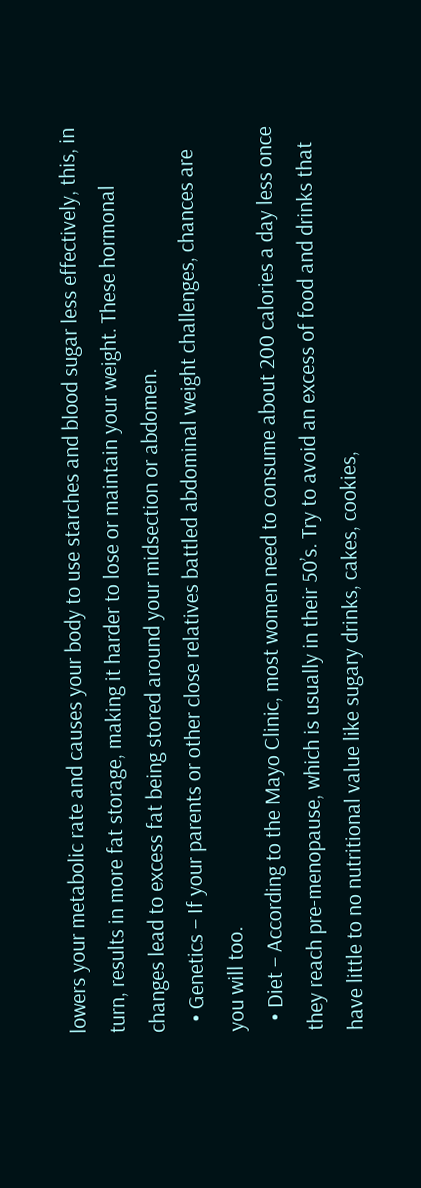lowers your metabolic rate and causes your body to use starches and blood sugar less effectively, this, in turn, results in more fat storage, making it harder to lose or maintain your weight. These hormonal changes lead to excess fat being stored around your midsection or abdomen.
  • Genetics – If your parents or other close relatives battled abdominal weight challenges, chances are you will too.
  • Diet – According to the Mayo Clinic, most women need to consume about 200 calories a day less once they reach pre-menopause, which is usually in their 50’s. Try to avoid an excess of food and drinks that have little to no nutritional value like sugary drinks, cakes, cookies,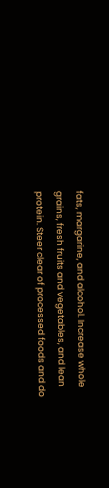fats, margarine, and alcohol. Increase whole grains, fresh fruits and vegetables, and lean protein. Steer clear of processed foods and do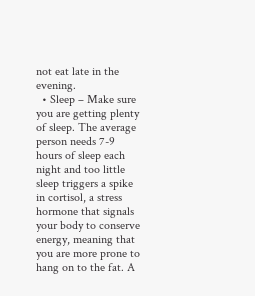not eat late in the evening.
  • Sleep – Make sure you are getting plenty of sleep. The average person needs 7-9 hours of sleep each night and too little sleep triggers a spike in cortisol, a stress hormone that signals your body to conserve energy, meaning that you are more prone to hang on to the fat. A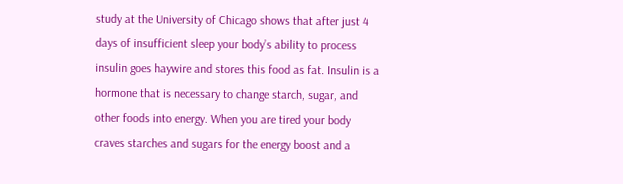study at the University of Chicago shows that after just 4 days of insufficient sleep your body’s ability to process insulin goes haywire and stores this food as fat. Insulin is a hormone that is necessary to change starch, sugar, and other foods into energy. When you are tired your body craves starches and sugars for the energy boost and a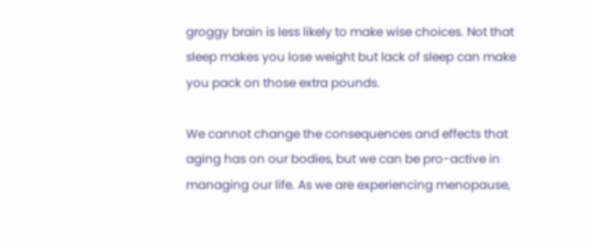groggy brain is less likely to make wise choices. Not that sleep makes you lose weight but lack of sleep can make you pack on those extra pounds.

We cannot change the consequences and effects that aging has on our bodies, but we can be pro-active in managing our life. As we are experiencing menopause,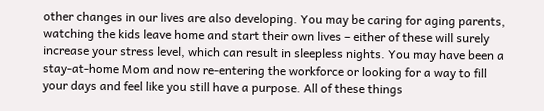other changes in our lives are also developing. You may be caring for aging parents, watching the kids leave home and start their own lives – either of these will surely increase your stress level, which can result in sleepless nights. You may have been a stay-at-home Mom and now re-entering the workforce or looking for a way to fill your days and feel like you still have a purpose. All of these things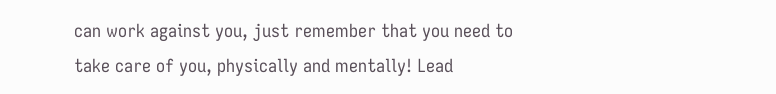can work against you, just remember that you need to take care of you, physically and mentally! Lead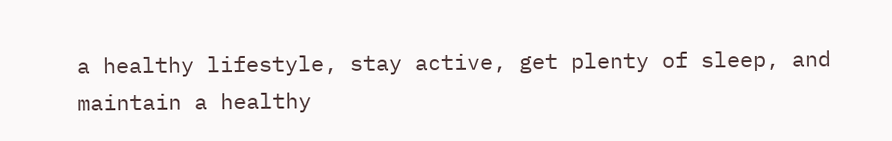a healthy lifestyle, stay active, get plenty of sleep, and maintain a healthy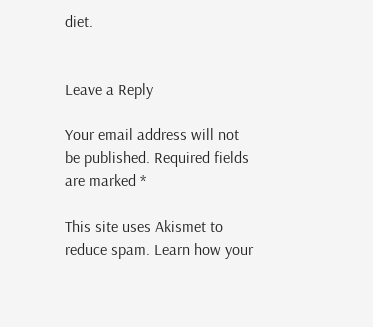diet.


Leave a Reply

Your email address will not be published. Required fields are marked *

This site uses Akismet to reduce spam. Learn how your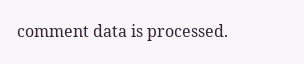comment data is processed.